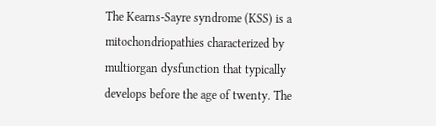The Kearns-Sayre syndrome (KSS) is a mitochondriopathies characterized by multiorgan dysfunction that typically develops before the age of twenty. The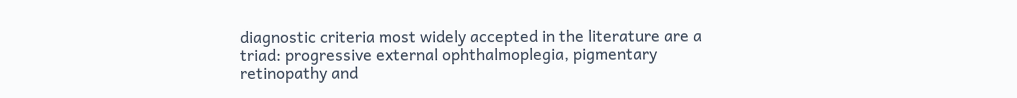diagnostic criteria most widely accepted in the literature are a triad: progressive external ophthalmoplegia, pigmentary retinopathy and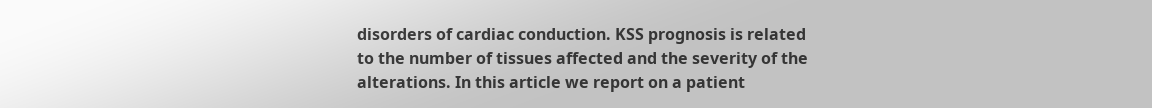disorders of cardiac conduction. KSS prognosis is related to the number of tissues affected and the severity of the alterations. In this article we report on a patient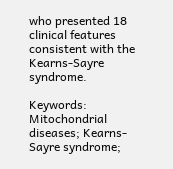who presented 18 clinical features consistent with the Kearns-Sayre syndrome.

Keywords: Mitochondrial diseases; Kearns-Sayre syndrome;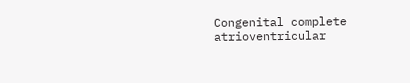Congenital complete atrioventricular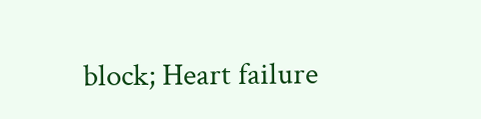block; Heart failure